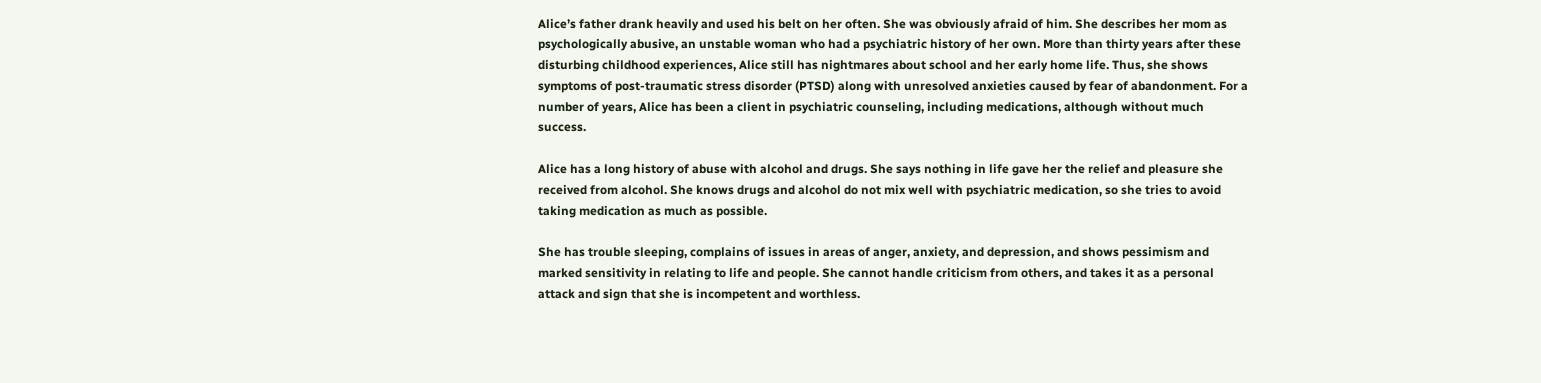Alice’s father drank heavily and used his belt on her often. She was obviously afraid of him. She describes her mom as psychologically abusive, an unstable woman who had a psychiatric history of her own. More than thirty years after these disturbing childhood experiences, Alice still has nightmares about school and her early home life. Thus, she shows symptoms of post-traumatic stress disorder (PTSD) along with unresolved anxieties caused by fear of abandonment. For a number of years, Alice has been a client in psychiatric counseling, including medications, although without much success.

Alice has a long history of abuse with alcohol and drugs. She says nothing in life gave her the relief and pleasure she received from alcohol. She knows drugs and alcohol do not mix well with psychiatric medication, so she tries to avoid taking medication as much as possible.

She has trouble sleeping, complains of issues in areas of anger, anxiety, and depression, and shows pessimism and marked sensitivity in relating to life and people. She cannot handle criticism from others, and takes it as a personal attack and sign that she is incompetent and worthless.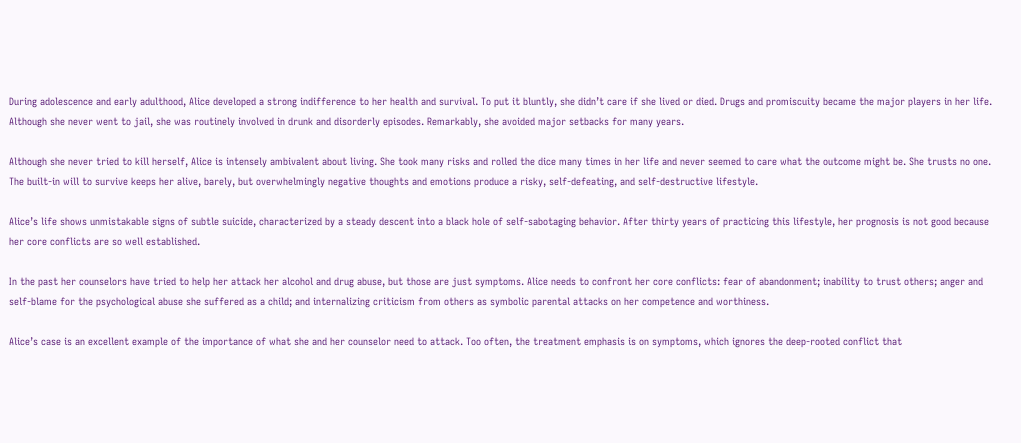During adolescence and early adulthood, Alice developed a strong indifference to her health and survival. To put it bluntly, she didn’t care if she lived or died. Drugs and promiscuity became the major players in her life. Although she never went to jail, she was routinely involved in drunk and disorderly episodes. Remarkably, she avoided major setbacks for many years.

Although she never tried to kill herself, Alice is intensely ambivalent about living. She took many risks and rolled the dice many times in her life and never seemed to care what the outcome might be. She trusts no one. The built-in will to survive keeps her alive, barely, but overwhelmingly negative thoughts and emotions produce a risky, self-defeating, and self-destructive lifestyle.

Alice’s life shows unmistakable signs of subtle suicide, characterized by a steady descent into a black hole of self-sabotaging behavior. After thirty years of practicing this lifestyle, her prognosis is not good because her core conflicts are so well established.

In the past her counselors have tried to help her attack her alcohol and drug abuse, but those are just symptoms. Alice needs to confront her core conflicts: fear of abandonment; inability to trust others; anger and self-blame for the psychological abuse she suffered as a child; and internalizing criticism from others as symbolic parental attacks on her competence and worthiness.

Alice’s case is an excellent example of the importance of what she and her counselor need to attack. Too often, the treatment emphasis is on symptoms, which ignores the deep-rooted conflict that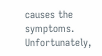causes the symptoms. Unfortunately,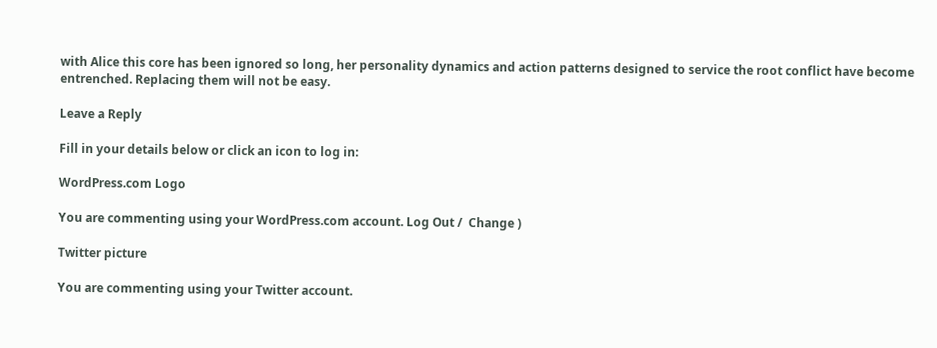with Alice this core has been ignored so long, her personality dynamics and action patterns designed to service the root conflict have become entrenched. Replacing them will not be easy.

Leave a Reply

Fill in your details below or click an icon to log in:

WordPress.com Logo

You are commenting using your WordPress.com account. Log Out /  Change )

Twitter picture

You are commenting using your Twitter account.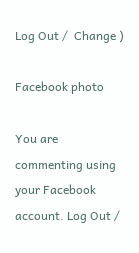Log Out /  Change )

Facebook photo

You are commenting using your Facebook account. Log Out /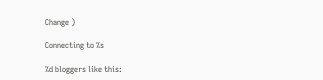Change )

Connecting to %s

%d bloggers like this: